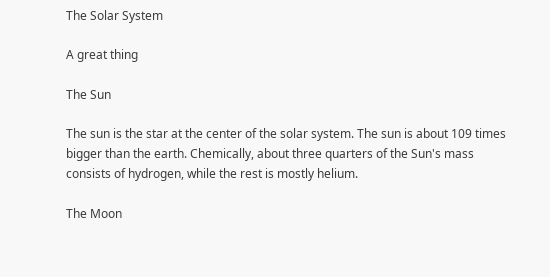The Solar System

A great thing

The Sun

The sun is the star at the center of the solar system. The sun is about 109 times bigger than the earth. Chemically, about three quarters of the Sun's mass consists of hydrogen, while the rest is mostly helium.

The Moon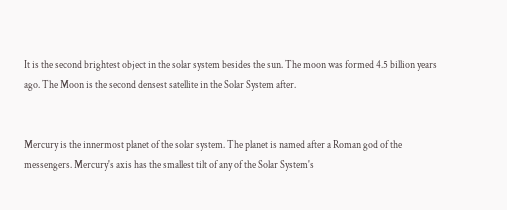It is the second brightest object in the solar system besides the sun. The moon was formed 4.5 billion years ago. The Moon is the second densest satellite in the Solar System after.


Mercury is the innermost planet of the solar system. The planet is named after a Roman god of the messengers. Mercury's axis has the smallest tilt of any of the Solar System's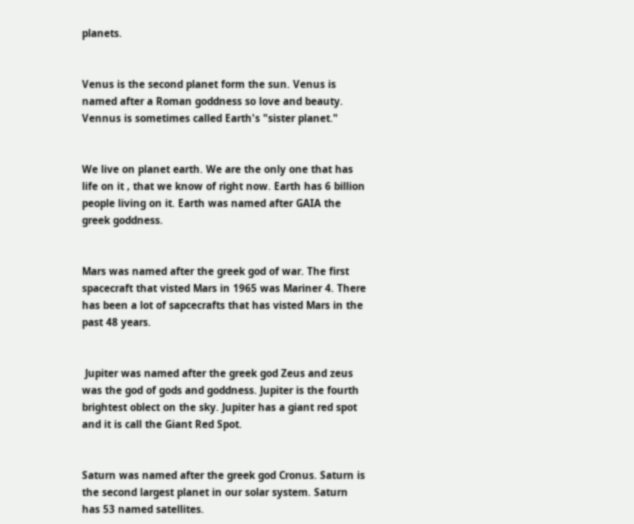planets.


Venus is the second planet form the sun. Venus is named after a Roman goddness so love and beauty. Vennus is sometimes called Earth's "sister planet."


We live on planet earth. We are the only one that has life on it , that we know of right now. Earth has 6 billion people living on it. Earth was named after GAIA the greek goddness.


Mars was named after the greek god of war. The first spacecraft that visted Mars in 1965 was Mariner 4. There has been a lot of sapcecrafts that has visted Mars in the past 48 years.


 Jupiter was named after the greek god Zeus and zeus was the god of gods and goddness. Jupiter is the fourth brightest oblect on the sky. Jupiter has a giant red spot and it is call the Giant Red Spot.


Saturn was named after the greek god Cronus. Saturn is the second largest planet in our solar system. Saturn has 53 named satellites.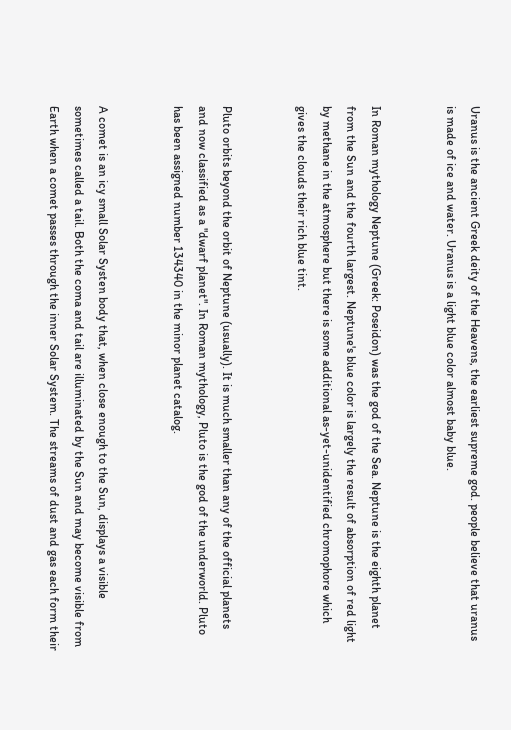Uranus is the ancient Greek deity of the Heavens, the earliest supreme god. people believe that uranus is made of ice and water. Uranus is a light blue color almost baby blue.


In Roman mythology Neptune (Greek: Poseidon) was the god of the Sea. Neptune is the eighth planet from the Sun and the fourth largest. Neptune's blue color is largely the result of absorption of red light by methane in the atmosphere but there is some additional as-yet-unidentified chromophore which gives the clouds their rich blue tint.


Pluto orbits beyond the orbit of Neptune (usually). It is much smaller than any of the official planets and now classified as a "dwarf planet". In Roman mythology, Pluto is the god of the underworld. Pluto has been assigned number 134340 in the minor planet catalog.


A comet is an icy small Solar Systen body that, when close enough to the Sun, displays a visible sometimes called a tail. Both the coma and tail are illuminated by the Sun and may become visible from Earth when a comet passes through the inner Solar System. The streams of dust and gas each form their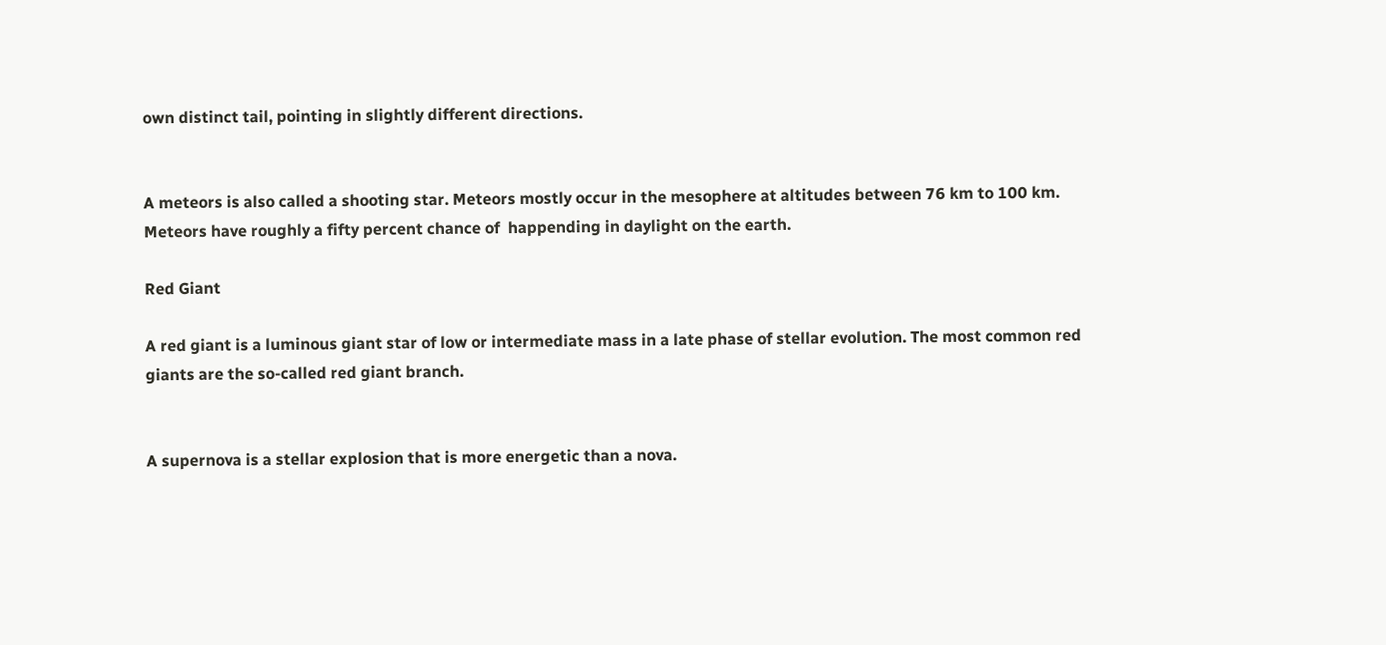own distinct tail, pointing in slightly different directions.


A meteors is also called a shooting star. Meteors mostly occur in the mesophere at altitudes between 76 km to 100 km. Meteors have roughly a fifty percent chance of  happending in daylight on the earth.

Red Giant

A red giant is a luminous giant star of low or intermediate mass in a late phase of stellar evolution. The most common red giants are the so-called red giant branch.


A supernova is a stellar explosion that is more energetic than a nova.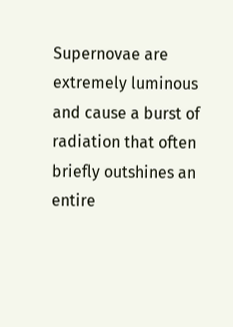Supernovae are extremely luminous and cause a burst of radiation that often briefly outshines an entire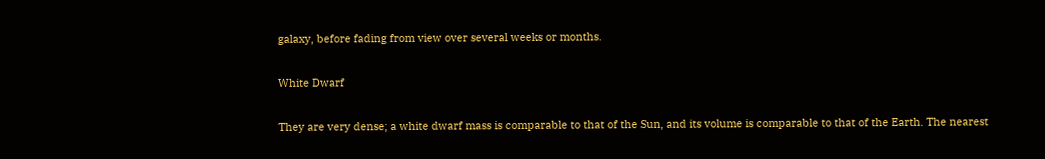galaxy, before fading from view over several weeks or months.

White Dwarf

They are very dense; a white dwarf mass is comparable to that of the Sun, and its volume is comparable to that of the Earth. The nearest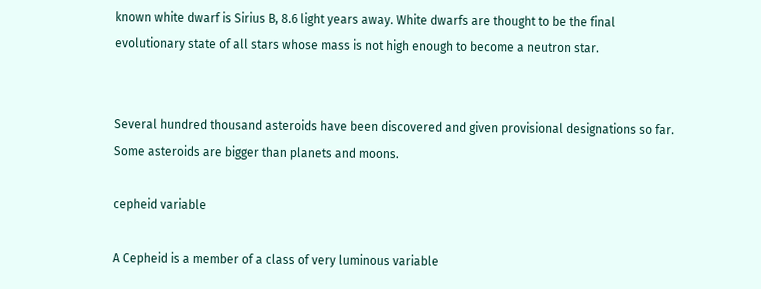known white dwarf is Sirius B, 8.6 light years away. White dwarfs are thought to be the final evolutionary state of all stars whose mass is not high enough to become a neutron star.


Several hundred thousand asteroids have been discovered and given provisional designations so far. Some asteroids are bigger than planets and moons.

cepheid variable

A Cepheid is a member of a class of very luminous variable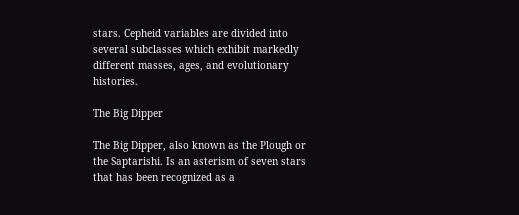stars. Cepheid variables are divided into several subclasses which exhibit markedly different masses, ages, and evolutionary histories.

The Big Dipper

The Big Dipper, also known as the Plough or the Saptarishi. Is an asterism of seven stars that has been recognized as a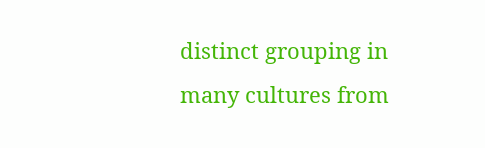distinct grouping in many cultures from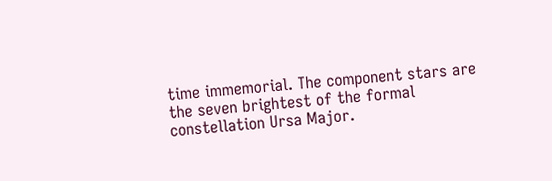time immemorial. The component stars are the seven brightest of the formal constellation Ursa Major.